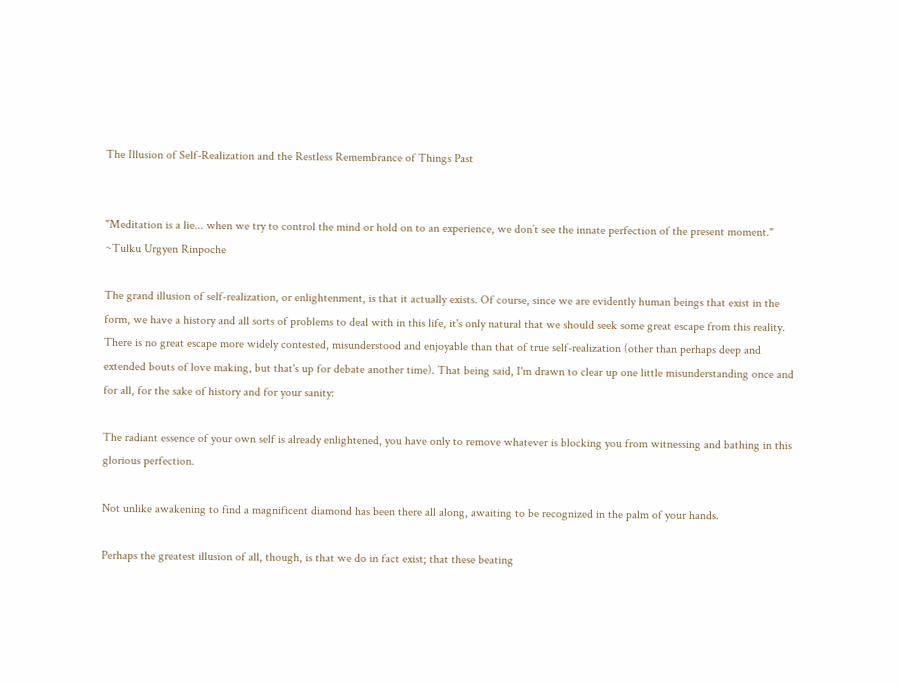The Illusion of Self-Realization and the Restless Remembrance of Things Past


"Meditation is a lie... when we try to control the mind or hold on to an experience, we don’t see the innate perfection of the present moment." ~Tulku Urgyen Rinpoche

The grand illusion of self-realization, or enlightenment, is that it actually exists. Of course, since we are evidently human beings that exist in the form, we have a history and all sorts of problems to deal with in this life, it's only natural that we should seek some great escape from this reality. There is no great escape more widely contested, misunderstood and enjoyable than that of true self-realization (other than perhaps deep and extended bouts of love making, but that's up for debate another time). That being said, I'm drawn to clear up one little misunderstanding once and for all, for the sake of history and for your sanity:

The radiant essence of your own self is already enlightened, you have only to remove whatever is blocking you from witnessing and bathing in this glorious perfection.

Not unlike awakening to find a magnificent diamond has been there all along, awaiting to be recognized in the palm of your hands.

Perhaps the greatest illusion of all, though, is that we do in fact exist; that these beating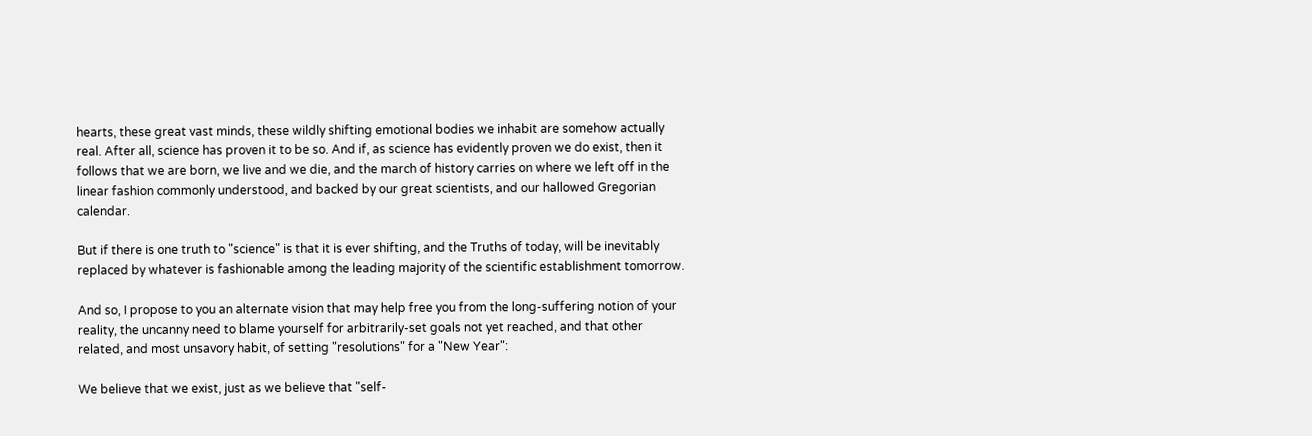hearts, these great vast minds, these wildly shifting emotional bodies we inhabit are somehow actually real. After all, science has proven it to be so. And if, as science has evidently proven we do exist, then it follows that we are born, we live and we die, and the march of history carries on where we left off in the linear fashion commonly understood, and backed by our great scientists, and our hallowed Gregorian calendar.

But if there is one truth to "science" is that it is ever shifting, and the Truths of today, will be inevitably replaced by whatever is fashionable among the leading majority of the scientific establishment tomorrow.

And so, I propose to you an alternate vision that may help free you from the long-suffering notion of your reality, the uncanny need to blame yourself for arbitrarily-set goals not yet reached, and that other related, and most unsavory habit, of setting "resolutions" for a "New Year":

We believe that we exist, just as we believe that "self-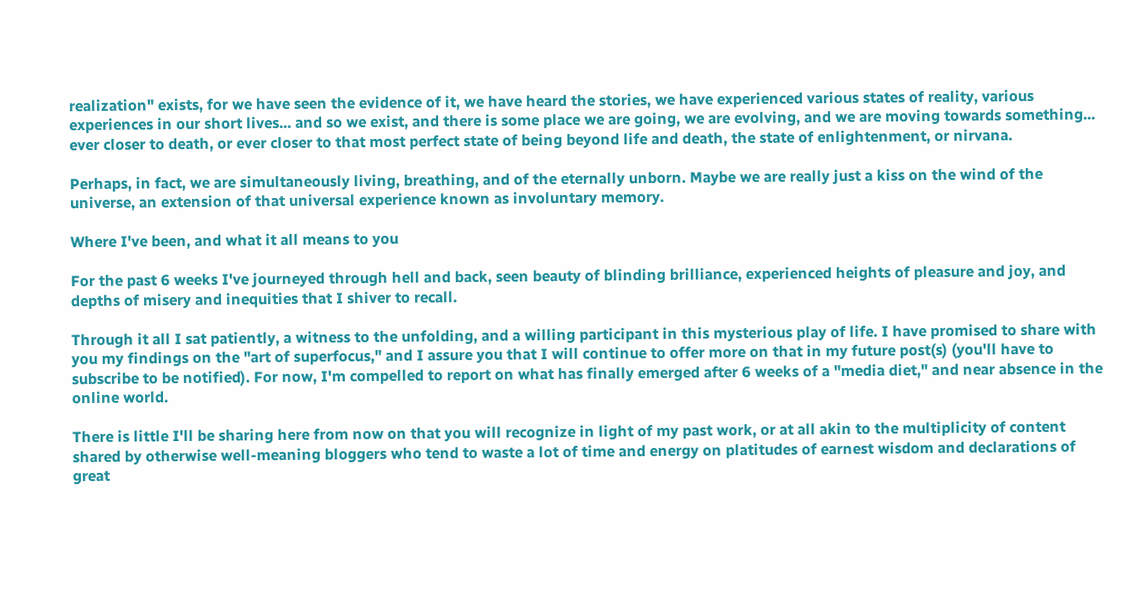realization" exists, for we have seen the evidence of it, we have heard the stories, we have experienced various states of reality, various experiences in our short lives... and so we exist, and there is some place we are going, we are evolving, and we are moving towards something... ever closer to death, or ever closer to that most perfect state of being beyond life and death, the state of enlightenment, or nirvana.

Perhaps, in fact, we are simultaneously living, breathing, and of the eternally unborn. Maybe we are really just a kiss on the wind of the universe, an extension of that universal experience known as involuntary memory.

Where I've been, and what it all means to you

For the past 6 weeks I've journeyed through hell and back, seen beauty of blinding brilliance, experienced heights of pleasure and joy, and depths of misery and inequities that I shiver to recall.

Through it all I sat patiently, a witness to the unfolding, and a willing participant in this mysterious play of life. I have promised to share with you my findings on the "art of superfocus," and I assure you that I will continue to offer more on that in my future post(s) (you'll have to subscribe to be notified). For now, I'm compelled to report on what has finally emerged after 6 weeks of a "media diet," and near absence in the online world.

There is little I'll be sharing here from now on that you will recognize in light of my past work, or at all akin to the multiplicity of content shared by otherwise well-meaning bloggers who tend to waste a lot of time and energy on platitudes of earnest wisdom and declarations of great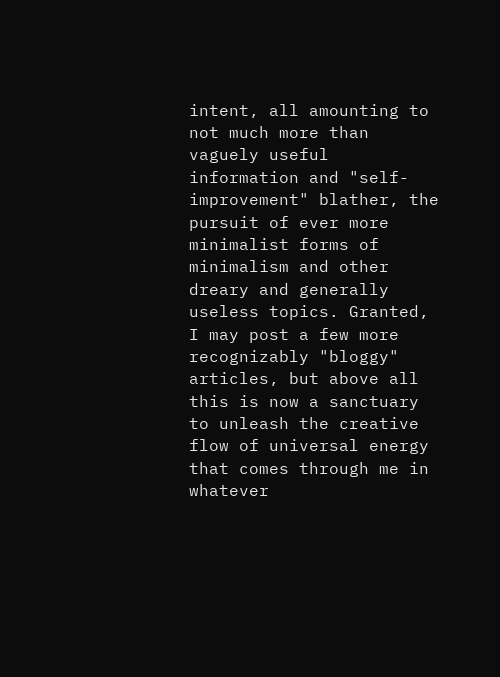intent, all amounting to not much more than vaguely useful information and "self-improvement" blather, the pursuit of ever more minimalist forms of minimalism and other dreary and generally useless topics. Granted, I may post a few more recognizably "bloggy" articles, but above all this is now a sanctuary to unleash the creative flow of universal energy that comes through me in whatever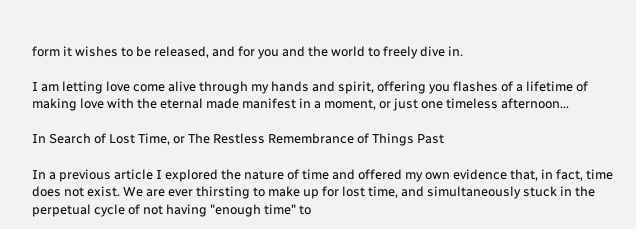form it wishes to be released, and for you and the world to freely dive in.

I am letting love come alive through my hands and spirit, offering you flashes of a lifetime of making love with the eternal made manifest in a moment, or just one timeless afternoon...

In Search of Lost Time, or The Restless Remembrance of Things Past

In a previous article I explored the nature of time and offered my own evidence that, in fact, time does not exist. We are ever thirsting to make up for lost time, and simultaneously stuck in the perpetual cycle of not having "enough time" to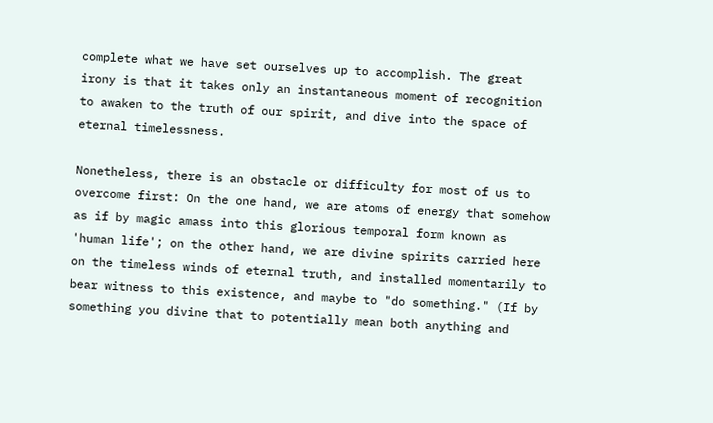complete what we have set ourselves up to accomplish. The great irony is that it takes only an instantaneous moment of recognition to awaken to the truth of our spirit, and dive into the space of eternal timelessness.

Nonetheless, there is an obstacle or difficulty for most of us to overcome first: On the one hand, we are atoms of energy that somehow as if by magic amass into this glorious temporal form known as 'human life'; on the other hand, we are divine spirits carried here on the timeless winds of eternal truth, and installed momentarily to bear witness to this existence, and maybe to "do something." (If by something you divine that to potentially mean both anything and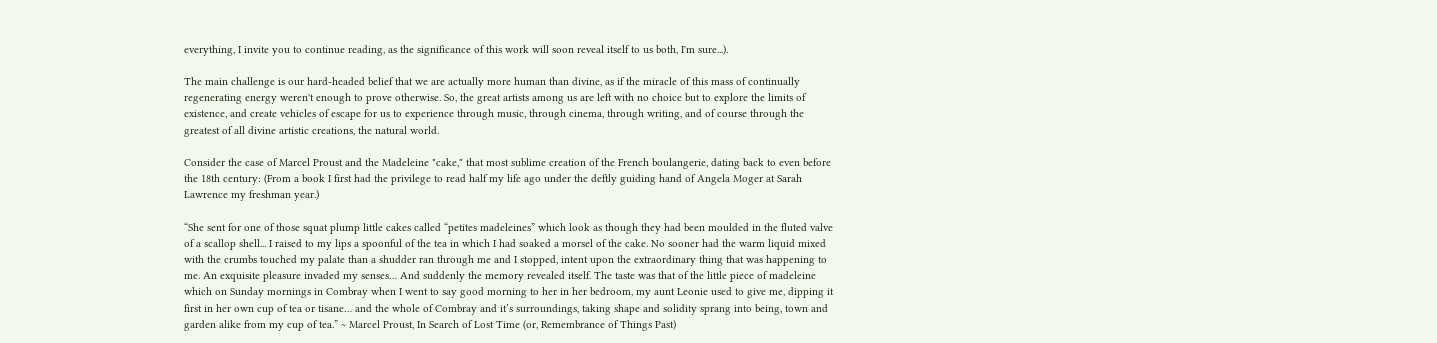everything, I invite you to continue reading, as the significance of this work will soon reveal itself to us both, I'm sure...).

The main challenge is our hard-headed belief that we are actually more human than divine, as if the miracle of this mass of continually regenerating energy weren't enough to prove otherwise. So, the great artists among us are left with no choice but to explore the limits of existence, and create vehicles of escape for us to experience through music, through cinema, through writing, and of course through the greatest of all divine artistic creations, the natural world.

Consider the case of Marcel Proust and the Madeleine "cake," that most sublime creation of the French boulangerie, dating back to even before the 18th century: (From a book I first had the privilege to read half my life ago under the deftly guiding hand of Angela Moger at Sarah Lawrence my freshman year.)

“She sent for one of those squat plump little cakes called “petites madeleines” which look as though they had been moulded in the fluted valve of a scallop shell... I raised to my lips a spoonful of the tea in which I had soaked a morsel of the cake. No sooner had the warm liquid mixed with the crumbs touched my palate than a shudder ran through me and I stopped, intent upon the extraordinary thing that was happening to me. An exquisite pleasure invaded my senses… And suddenly the memory revealed itself. The taste was that of the little piece of madeleine which on Sunday mornings in Combray when I went to say good morning to her in her bedroom, my aunt Leonie used to give me, dipping it first in her own cup of tea or tisane… and the whole of Combray and it’s surroundings, taking shape and solidity sprang into being, town and garden alike from my cup of tea.” ~ Marcel Proust, In Search of Lost Time (or, Remembrance of Things Past)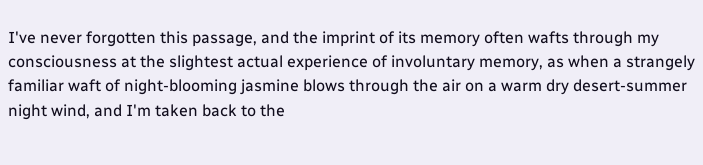I've never forgotten this passage, and the imprint of its memory often wafts through my consciousness at the slightest actual experience of involuntary memory, as when a strangely familiar waft of night-blooming jasmine blows through the air on a warm dry desert-summer night wind, and I'm taken back to the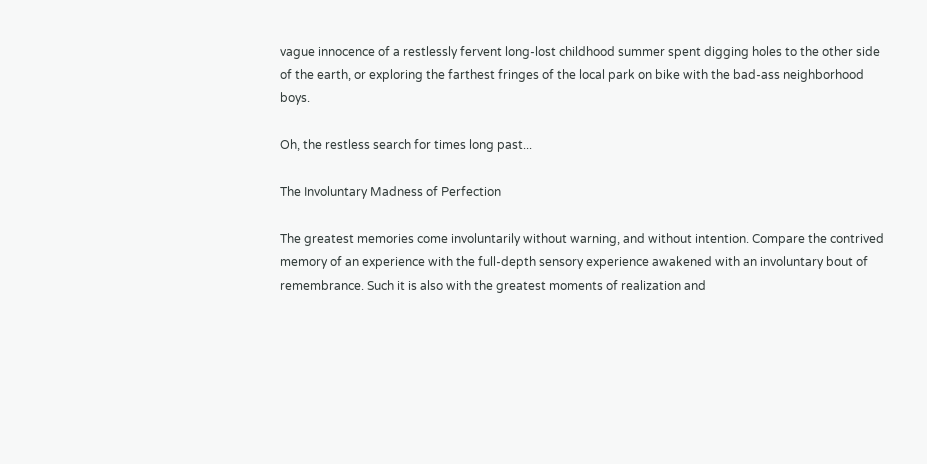vague innocence of a restlessly fervent long-lost childhood summer spent digging holes to the other side of the earth, or exploring the farthest fringes of the local park on bike with the bad-ass neighborhood boys.

Oh, the restless search for times long past...

The Involuntary Madness of Perfection

The greatest memories come involuntarily without warning, and without intention. Compare the contrived memory of an experience with the full-depth sensory experience awakened with an involuntary bout of remembrance. Such it is also with the greatest moments of realization and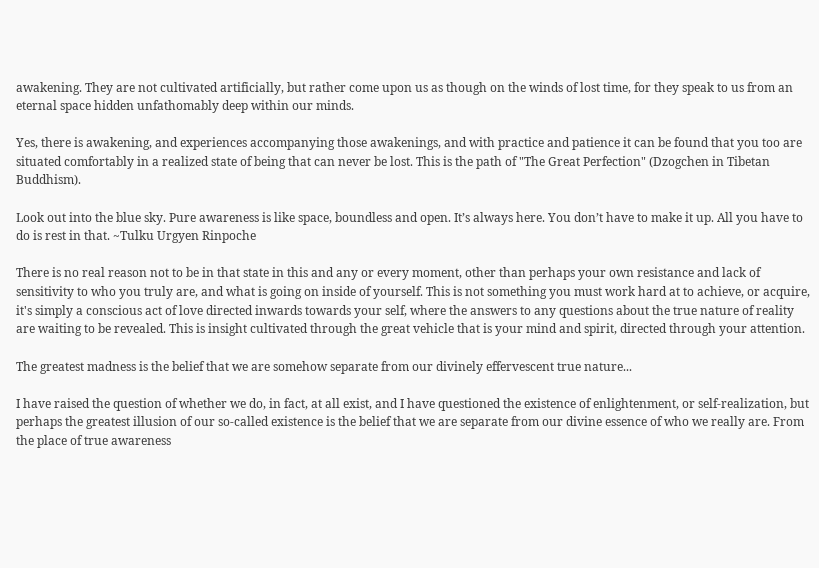awakening. They are not cultivated artificially, but rather come upon us as though on the winds of lost time, for they speak to us from an eternal space hidden unfathomably deep within our minds.

Yes, there is awakening, and experiences accompanying those awakenings, and with practice and patience it can be found that you too are situated comfortably in a realized state of being that can never be lost. This is the path of "The Great Perfection" (Dzogchen in Tibetan Buddhism).

Look out into the blue sky. Pure awareness is like space, boundless and open. It’s always here. You don’t have to make it up. All you have to do is rest in that. ~Tulku Urgyen Rinpoche

There is no real reason not to be in that state in this and any or every moment, other than perhaps your own resistance and lack of sensitivity to who you truly are, and what is going on inside of yourself. This is not something you must work hard at to achieve, or acquire, it's simply a conscious act of love directed inwards towards your self, where the answers to any questions about the true nature of reality are waiting to be revealed. This is insight cultivated through the great vehicle that is your mind and spirit, directed through your attention.

The greatest madness is the belief that we are somehow separate from our divinely effervescent true nature...

I have raised the question of whether we do, in fact, at all exist, and I have questioned the existence of enlightenment, or self-realization, but perhaps the greatest illusion of our so-called existence is the belief that we are separate from our divine essence of who we really are. From the place of true awareness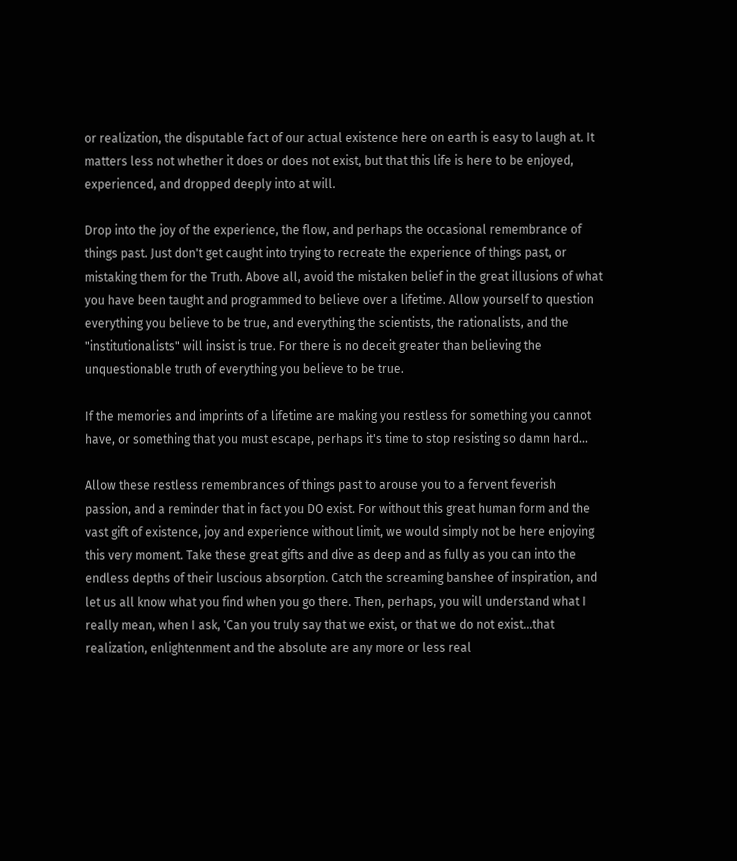or realization, the disputable fact of our actual existence here on earth is easy to laugh at. It matters less not whether it does or does not exist, but that this life is here to be enjoyed, experienced, and dropped deeply into at will.

Drop into the joy of the experience, the flow, and perhaps the occasional remembrance of things past. Just don't get caught into trying to recreate the experience of things past, or mistaking them for the Truth. Above all, avoid the mistaken belief in the great illusions of what you have been taught and programmed to believe over a lifetime. Allow yourself to question everything you believe to be true, and everything the scientists, the rationalists, and the "institutionalists" will insist is true. For there is no deceit greater than believing the unquestionable truth of everything you believe to be true.

If the memories and imprints of a lifetime are making you restless for something you cannot have, or something that you must escape, perhaps it's time to stop resisting so damn hard...

Allow these restless remembrances of things past to arouse you to a fervent feverish passion, and a reminder that in fact you DO exist. For without this great human form and the vast gift of existence, joy and experience without limit, we would simply not be here enjoying this very moment. Take these great gifts and dive as deep and as fully as you can into the endless depths of their luscious absorption. Catch the screaming banshee of inspiration, and let us all know what you find when you go there. Then, perhaps, you will understand what I really mean, when I ask, 'Can you truly say that we exist, or that we do not exist...that realization, enlightenment and the absolute are any more or less real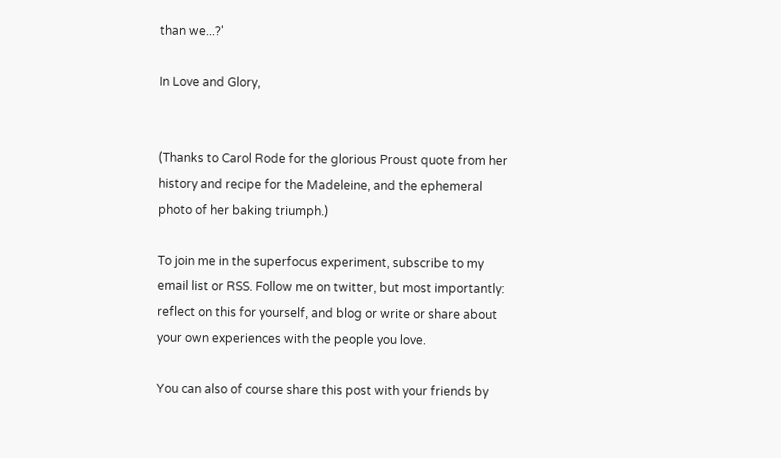than we...?'

In Love and Glory,


(Thanks to Carol Rode for the glorious Proust quote from her history and recipe for the Madeleine, and the ephemeral photo of her baking triumph.)

To join me in the superfocus experiment, subscribe to my email list or RSS. Follow me on twitter, but most importantly: reflect on this for yourself, and blog or write or share about your own experiences with the people you love.

You can also of course share this post with your friends by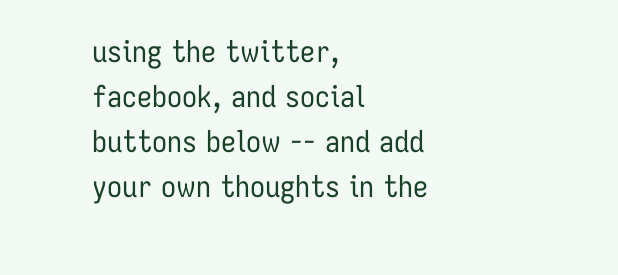using the twitter, facebook, and social buttons below -- and add your own thoughts in the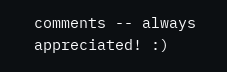comments -- always appreciated! :)